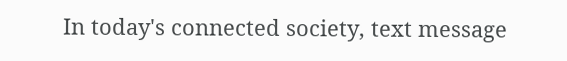In today's connected society, text message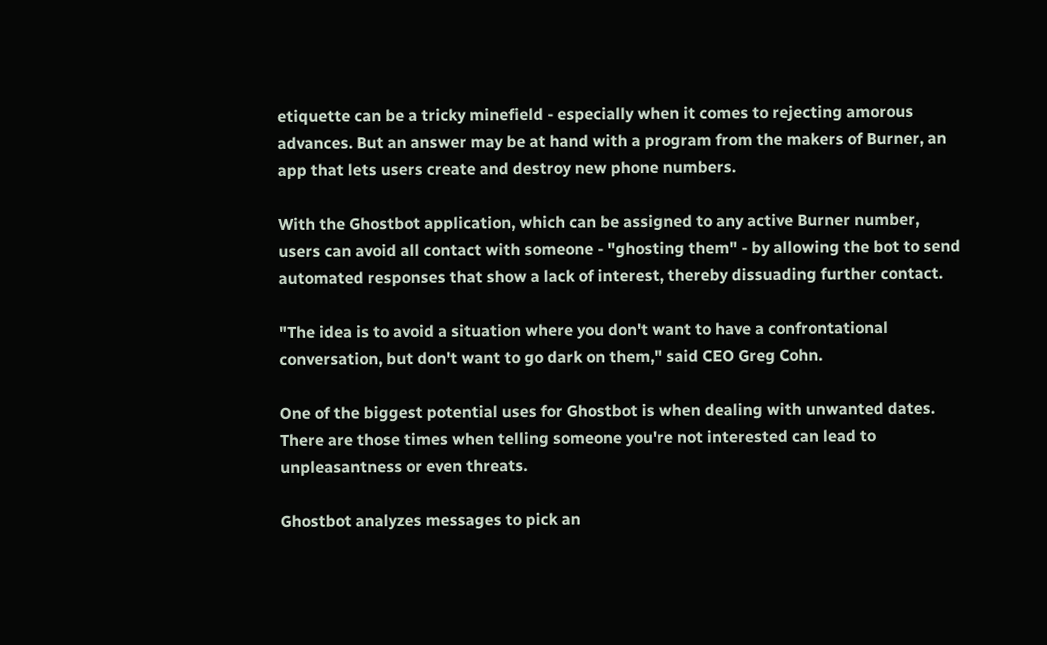etiquette can be a tricky minefield - especially when it comes to rejecting amorous advances. But an answer may be at hand with a program from the makers of Burner, an app that lets users create and destroy new phone numbers.

With the Ghostbot application, which can be assigned to any active Burner number, users can avoid all contact with someone - "ghosting them" - by allowing the bot to send automated responses that show a lack of interest, thereby dissuading further contact.

"The idea is to avoid a situation where you don't want to have a confrontational conversation, but don't want to go dark on them," said CEO Greg Cohn.

One of the biggest potential uses for Ghostbot is when dealing with unwanted dates. There are those times when telling someone you're not interested can lead to unpleasantness or even threats.

Ghostbot analyzes messages to pick an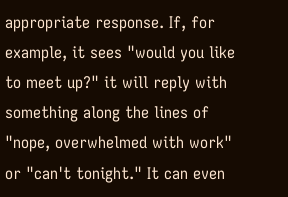appropriate response. If, for example, it sees "would you like to meet up?" it will reply with something along the lines of "nope, overwhelmed with work" or "can't tonight." It can even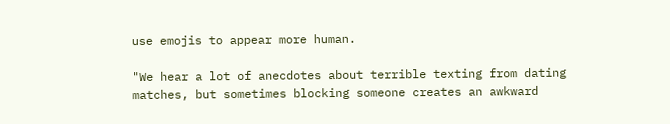use emojis to appear more human.

"We hear a lot of anecdotes about terrible texting from dating matches, but sometimes blocking someone creates an awkward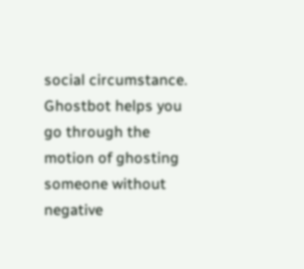social circumstance. Ghostbot helps you go through the motion of ghosting someone without negative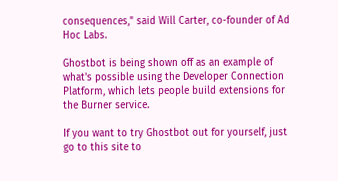consequences," said Will Carter, co-founder of Ad Hoc Labs.

Ghostbot is being shown off as an example of what's possible using the Developer Connection Platform, which lets people build extensions for the Burner service.

If you want to try Ghostbot out for yourself, just go to this site to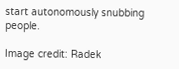start autonomously snubbing people.

Image credit: Radek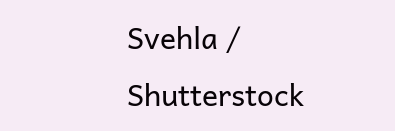Svehla / Shutterstock